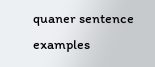quaner sentence examples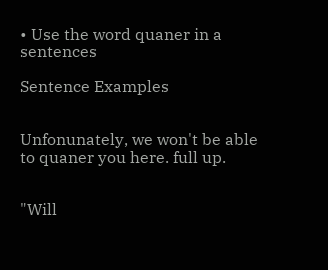• Use the word quaner in a sentences

Sentence Examples


Unfonunately, we won't be able to quaner you here. full up.


"Will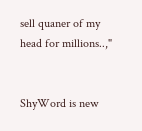sell quaner of my head for millions..,"


ShyWord is new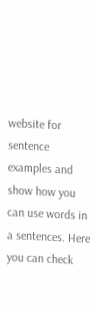website for sentence examples and show how you can use words in a sentences. Here you can check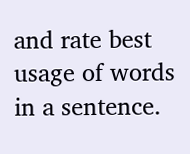and rate best usage of words in a sentence.